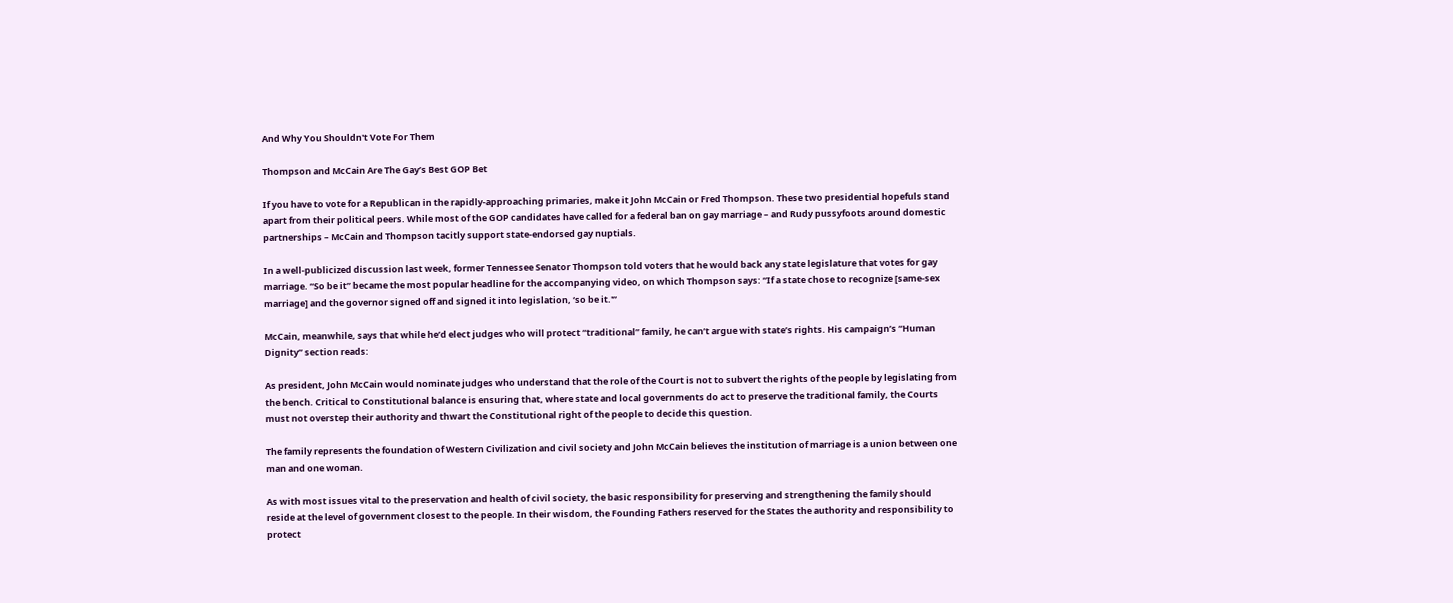And Why You Shouldn't Vote For Them

Thompson and McCain Are The Gay’s Best GOP Bet

If you have to vote for a Republican in the rapidly-approaching primaries, make it John McCain or Fred Thompson. These two presidential hopefuls stand apart from their political peers. While most of the GOP candidates have called for a federal ban on gay marriage – and Rudy pussyfoots around domestic partnerships – McCain and Thompson tacitly support state-endorsed gay nuptials.

In a well-publicized discussion last week, former Tennessee Senator Thompson told voters that he would back any state legislature that votes for gay marriage. “So be it” became the most popular headline for the accompanying video, on which Thompson says: “If a state chose to recognize [same-sex marriage] and the governor signed off and signed it into legislation, ‘so be it.'”

McCain, meanwhile, says that while he’d elect judges who will protect “traditional” family, he can’t argue with state’s rights. His campaign’s “Human Dignity” section reads:

As president, John McCain would nominate judges who understand that the role of the Court is not to subvert the rights of the people by legislating from the bench. Critical to Constitutional balance is ensuring that, where state and local governments do act to preserve the traditional family, the Courts must not overstep their authority and thwart the Constitutional right of the people to decide this question.

The family represents the foundation of Western Civilization and civil society and John McCain believes the institution of marriage is a union between one man and one woman.

As with most issues vital to the preservation and health of civil society, the basic responsibility for preserving and strengthening the family should reside at the level of government closest to the people. In their wisdom, the Founding Fathers reserved for the States the authority and responsibility to protect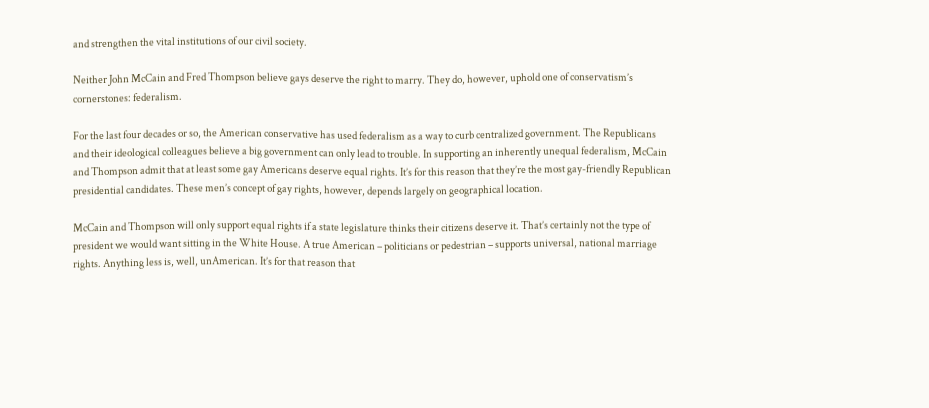and strengthen the vital institutions of our civil society.

Neither John McCain and Fred Thompson believe gays deserve the right to marry. They do, however, uphold one of conservatism’s cornerstones: federalism.

For the last four decades or so, the American conservative has used federalism as a way to curb centralized government. The Republicans and their ideological colleagues believe a big government can only lead to trouble. In supporting an inherently unequal federalism, McCain and Thompson admit that at least some gay Americans deserve equal rights. It’s for this reason that they’re the most gay-friendly Republican presidential candidates. These men’s concept of gay rights, however, depends largely on geographical location.

McCain and Thompson will only support equal rights if a state legislature thinks their citizens deserve it. That’s certainly not the type of president we would want sitting in the White House. A true American – politicians or pedestrian – supports universal, national marriage rights. Anything less is, well, unAmerican. It’s for that reason that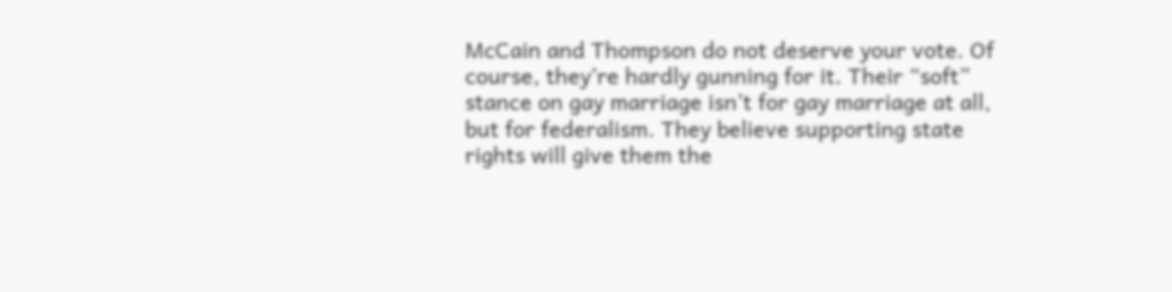McCain and Thompson do not deserve your vote. Of course, they’re hardly gunning for it. Their “soft” stance on gay marriage isn’t for gay marriage at all, but for federalism. They believe supporting state rights will give them the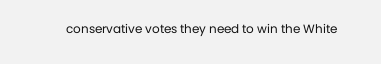conservative votes they need to win the White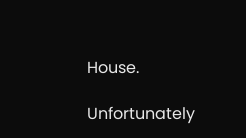House.

Unfortunately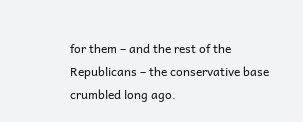for them – and the rest of the Republicans – the conservative base crumbled long ago.